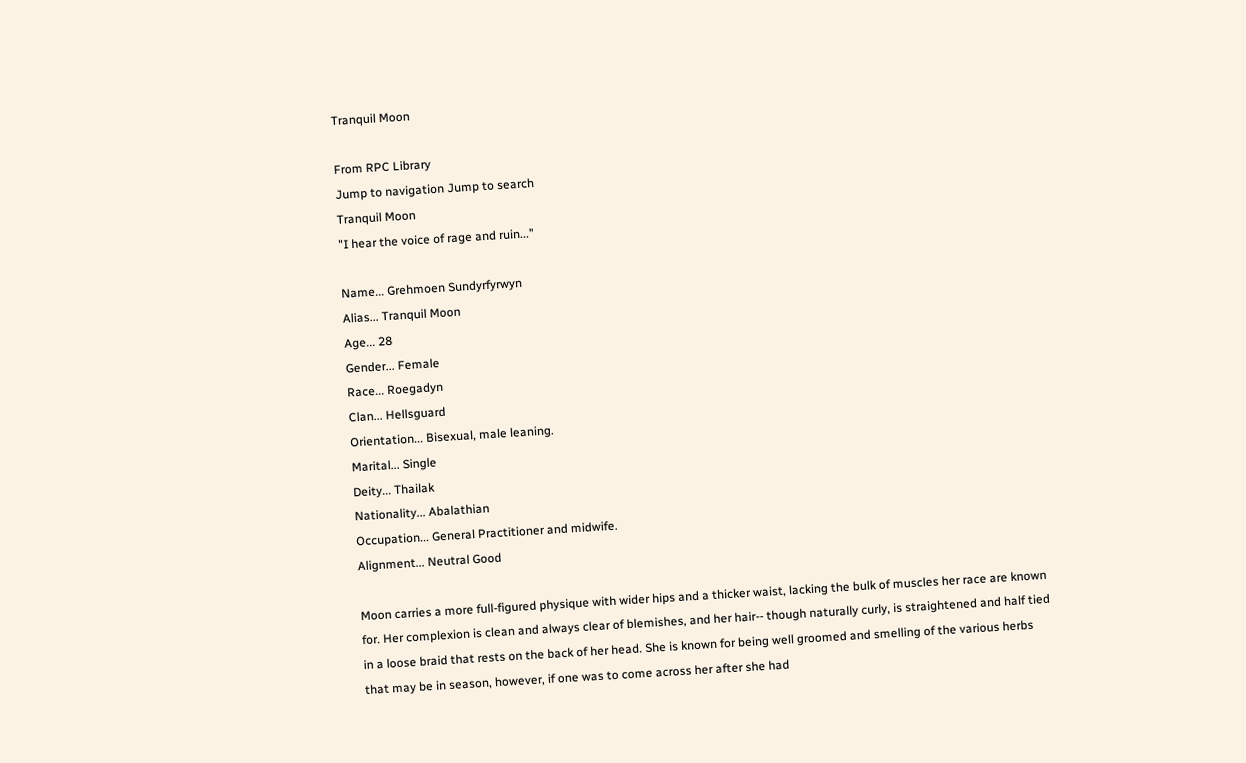Tranquil Moon

From RPC Library
Jump to navigation Jump to search
Tranquil Moon
"I hear the voice of rage and ruin..."

Name... Grehmoen Sundyrfyrwyn
Alias... Tranquil Moon
Age... 28
Gender... Female
Race... Roegadyn
Clan... Hellsguard
Orientation... Bisexual, male leaning.
Marital... Single
Deity... Thailak
Nationality... Abalathian
Occupation... General Practitioner and midwife.
Alignment... Neutral Good

Moon carries a more full-figured physique with wider hips and a thicker waist, lacking the bulk of muscles her race are known for. Her complexion is clean and always clear of blemishes, and her hair-- though naturally curly, is straightened and half tied in a loose braid that rests on the back of her head. She is known for being well groomed and smelling of the various herbs that may be in season, however, if one was to come across her after she had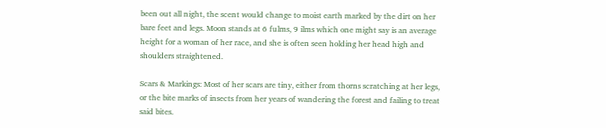been out all night, the scent would change to moist earth marked by the dirt on her bare feet and legs. Moon stands at 6 fulms, 9 ilms which one might say is an average height for a woman of her race, and she is often seen holding her head high and shoulders straightened.

Scars & Markings: Most of her scars are tiny, either from thorns scratching at her legs, or the bite marks of insects from her years of wandering the forest and failing to treat said bites.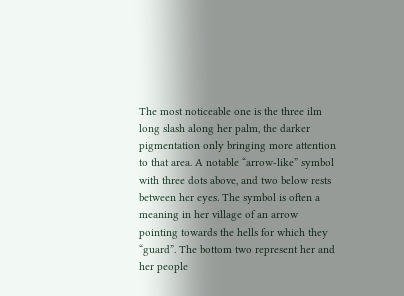The most noticeable one is the three ilm long slash along her palm, the darker pigmentation only bringing more attention to that area. A notable “arrow-like” symbol with three dots above, and two below rests between her eyes. The symbol is often a meaning in her village of an arrow pointing towards the hells for which they “guard”. The bottom two represent her and her people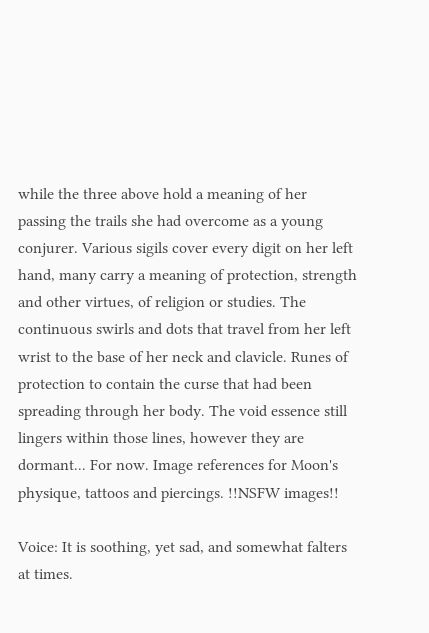while the three above hold a meaning of her passing the trails she had overcome as a young conjurer. Various sigils cover every digit on her left hand, many carry a meaning of protection, strength and other virtues, of religion or studies. The continuous swirls and dots that travel from her left wrist to the base of her neck and clavicle. Runes of protection to contain the curse that had been spreading through her body. The void essence still lingers within those lines, however they are dormant... For now. Image references for Moon's physique, tattoos and piercings. !!NSFW images!!

Voice: It is soothing, yet sad, and somewhat falters at times.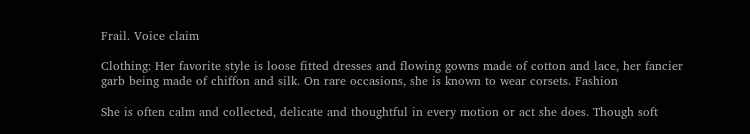Frail. Voice claim

Clothing: Her favorite style is loose fitted dresses and flowing gowns made of cotton and lace, her fancier garb being made of chiffon and silk. On rare occasions, she is known to wear corsets. Fashion

She is often calm and collected, delicate and thoughtful in every motion or act she does. Though soft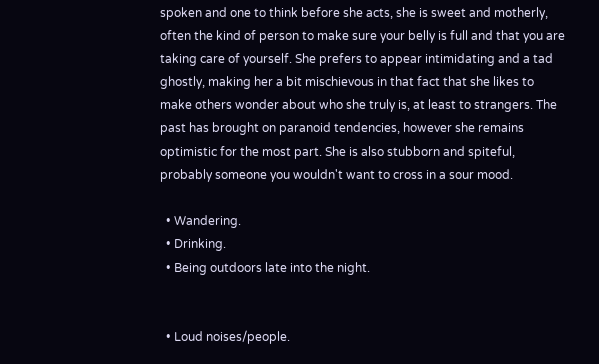spoken and one to think before she acts, she is sweet and motherly, often the kind of person to make sure your belly is full and that you are taking care of yourself. She prefers to appear intimidating and a tad ghostly, making her a bit mischievous in that fact that she likes to make others wonder about who she truly is, at least to strangers. The past has brought on paranoid tendencies, however she remains optimistic for the most part. She is also stubborn and spiteful, probably someone you wouldn't want to cross in a sour mood.

  • Wandering.
  • Drinking.
  • Being outdoors late into the night.


  • Loud noises/people.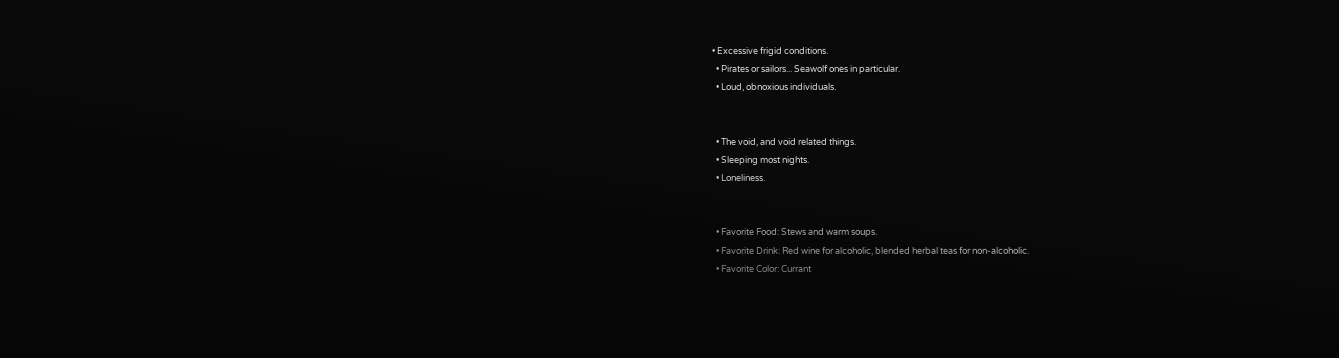• Excessive frigid conditions.
  • Pirates or sailors... Seawolf ones in particular.
  • Loud, obnoxious individuals.


  • The void, and void related things.
  • Sleeping most nights.
  • Loneliness.


  • Favorite Food: Stews and warm soups.
  • Favorite Drink: Red wine for alcoholic, blended herbal teas for non-alcoholic.
  • Favorite Color: Currant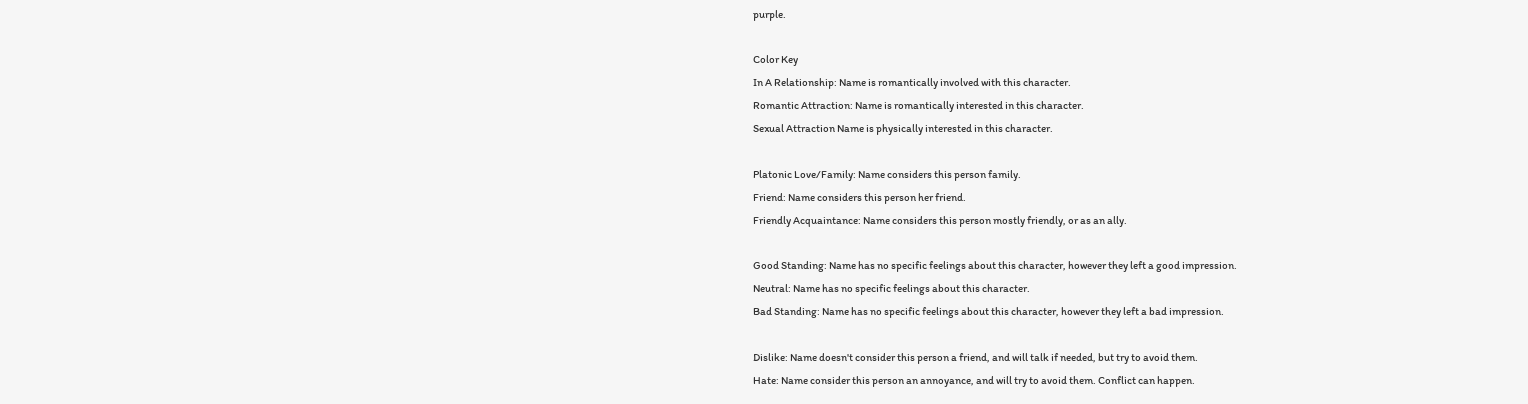purple.

Color Key
In A Relationship: Name is romantically involved with this character.
Romantic Attraction: Name is romantically interested in this character.
Sexual Attraction Name is physically interested in this character.

Platonic Love/Family: Name considers this person family.
Friend: Name considers this person her friend.
Friendly Acquaintance: Name considers this person mostly friendly, or as an ally.

Good Standing: Name has no specific feelings about this character, however they left a good impression.
Neutral: Name has no specific feelings about this character.
Bad Standing: Name has no specific feelings about this character, however they left a bad impression.

Dislike: Name doesn't consider this person a friend, and will talk if needed, but try to avoid them.
Hate: Name consider this person an annoyance, and will try to avoid them. Conflict can happen.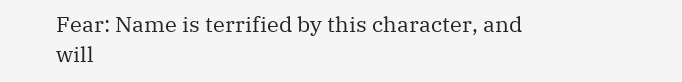Fear: Name is terrified by this character, and will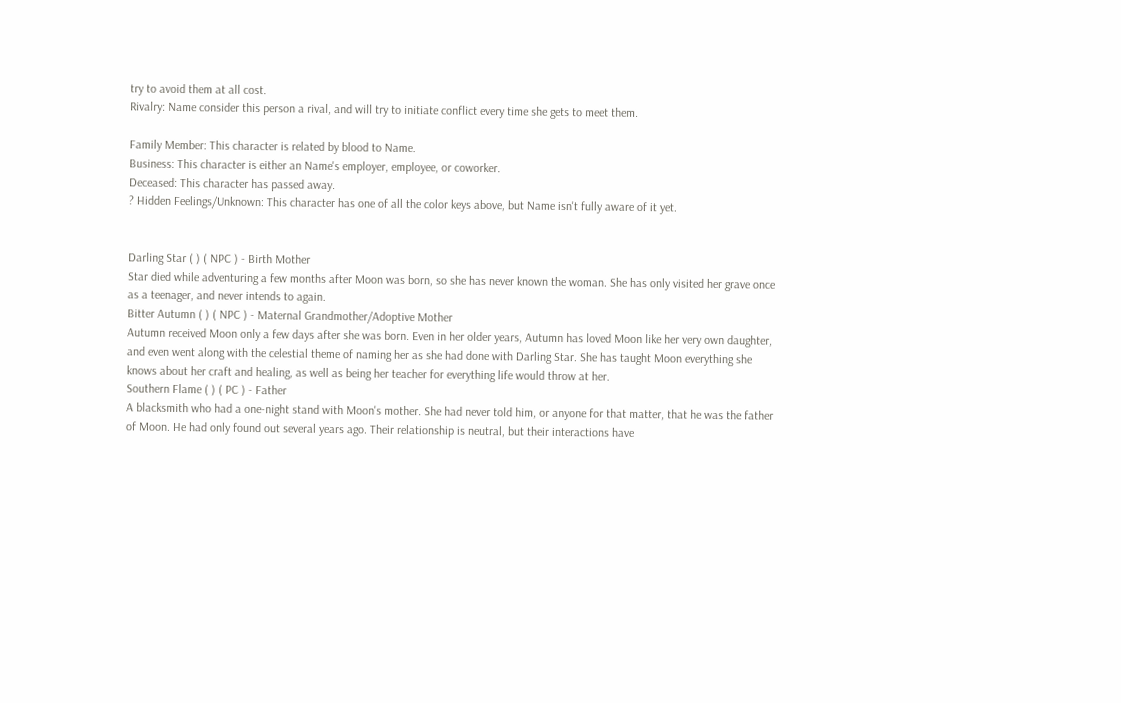try to avoid them at all cost.
Rivalry: Name consider this person a rival, and will try to initiate conflict every time she gets to meet them.

Family Member: This character is related by blood to Name.
Business: This character is either an Name's employer, employee, or coworker.
Deceased: This character has passed away.
? Hidden Feelings/Unknown: This character has one of all the color keys above, but Name isn't fully aware of it yet.


Darling Star ( ) ( NPC ) - Birth Mother
Star died while adventuring a few months after Moon was born, so she has never known the woman. She has only visited her grave once as a teenager, and never intends to again.
Bitter Autumn ( ) ( NPC ) - Maternal Grandmother/Adoptive Mother
Autumn received Moon only a few days after she was born. Even in her older years, Autumn has loved Moon like her very own daughter, and even went along with the celestial theme of naming her as she had done with Darling Star. She has taught Moon everything she knows about her craft and healing, as well as being her teacher for everything life would throw at her.
Southern Flame ( ) ( PC ) - Father
A blacksmith who had a one-night stand with Moon's mother. She had never told him, or anyone for that matter, that he was the father of Moon. He had only found out several years ago. Their relationship is neutral, but their interactions have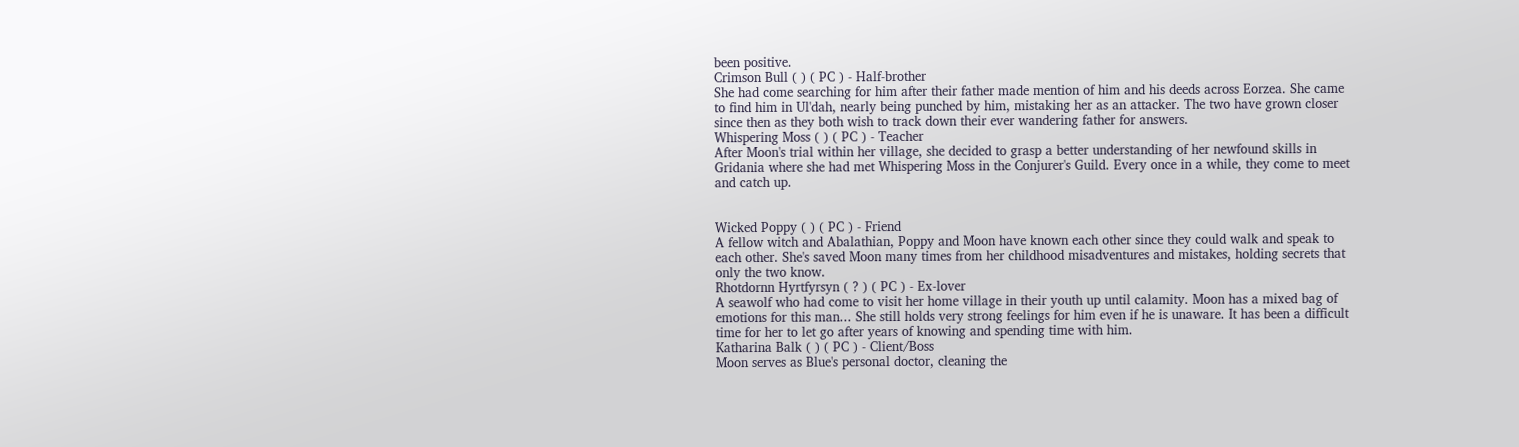been positive.
Crimson Bull ( ) ( PC ) - Half-brother
She had come searching for him after their father made mention of him and his deeds across Eorzea. She came to find him in Ul'dah, nearly being punched by him, mistaking her as an attacker. The two have grown closer since then as they both wish to track down their ever wandering father for answers.
Whispering Moss ( ) ( PC ) - Teacher
After Moon's trial within her village, she decided to grasp a better understanding of her newfound skills in Gridania where she had met Whispering Moss in the Conjurer's Guild. Every once in a while, they come to meet and catch up.


Wicked Poppy ( ) ( PC ) - Friend
A fellow witch and Abalathian, Poppy and Moon have known each other since they could walk and speak to each other. She's saved Moon many times from her childhood misadventures and mistakes, holding secrets that only the two know.
Rhotdornn Hyrtfyrsyn ( ? ) ( PC ) - Ex-lover
A seawolf who had come to visit her home village in their youth up until calamity. Moon has a mixed bag of emotions for this man... She still holds very strong feelings for him even if he is unaware. It has been a difficult time for her to let go after years of knowing and spending time with him.
Katharina Balk ( ) ( PC ) - Client/Boss
Moon serves as Blue's personal doctor, cleaning the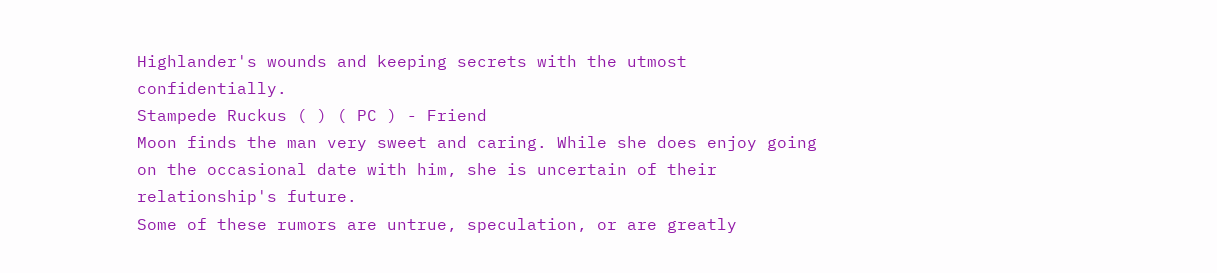Highlander's wounds and keeping secrets with the utmost confidentially.
Stampede Ruckus ( ) ( PC ) - Friend
Moon finds the man very sweet and caring. While she does enjoy going on the occasional date with him, she is uncertain of their relationship's future.
Some of these rumors are untrue, speculation, or are greatly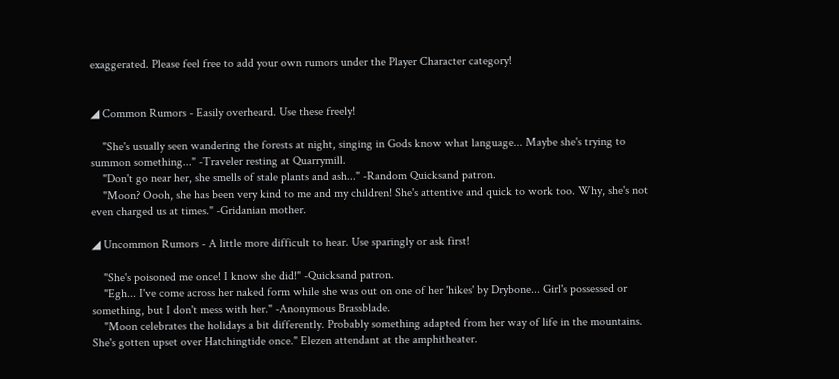exaggerated. Please feel free to add your own rumors under the Player Character category!


◢ Common Rumors - Easily overheard. Use these freely!

    "She's usually seen wandering the forests at night, singing in Gods know what language... Maybe she's trying to summon something..." -Traveler resting at Quarrymill.
    "Don't go near her, she smells of stale plants and ash..." -Random Quicksand patron.
    "Moon? Oooh, she has been very kind to me and my children! She's attentive and quick to work too. Why, she's not even charged us at times." -Gridanian mother.

◢ Uncommon Rumors - A little more difficult to hear. Use sparingly or ask first!

    "She's poisoned me once! I know she did!" -Quicksand patron.
    "Egh... I've come across her naked form while she was out on one of her 'hikes' by Drybone... Girl's possessed or something, but I don't mess with her." -Anonymous Brassblade.
    "Moon celebrates the holidays a bit differently. Probably something adapted from her way of life in the mountains. She's gotten upset over Hatchingtide once." Elezen attendant at the amphitheater.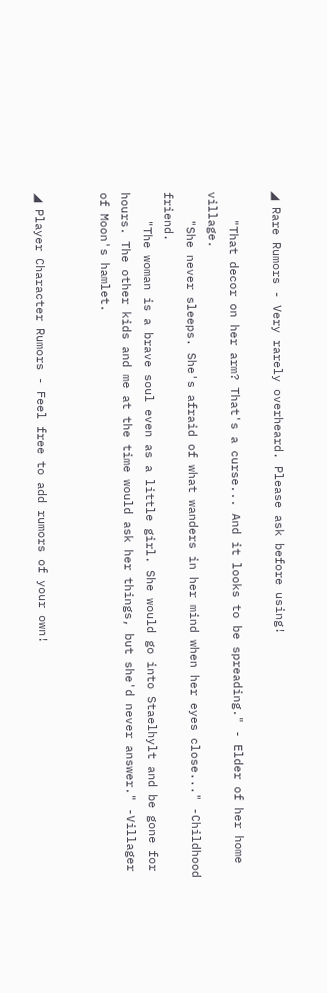◢ Rare Rumors - Very rarely overheard. Please ask before using!

    "That decor on her arm? That's a curse... And it looks to be spreading." - Elder of her home village.
    "She never sleeps. She's afraid of what wanders in her mind when her eyes close..." -Childhood friend.
    "The woman is a brave soul even as a little girl. She would go into Staelhylt and be gone for hours. The other kids and me at the time would ask her things, but she'd never answer." -Villager of Moon's hamlet.


◢ Player Character Rumors - Feel free to add rumors of your own!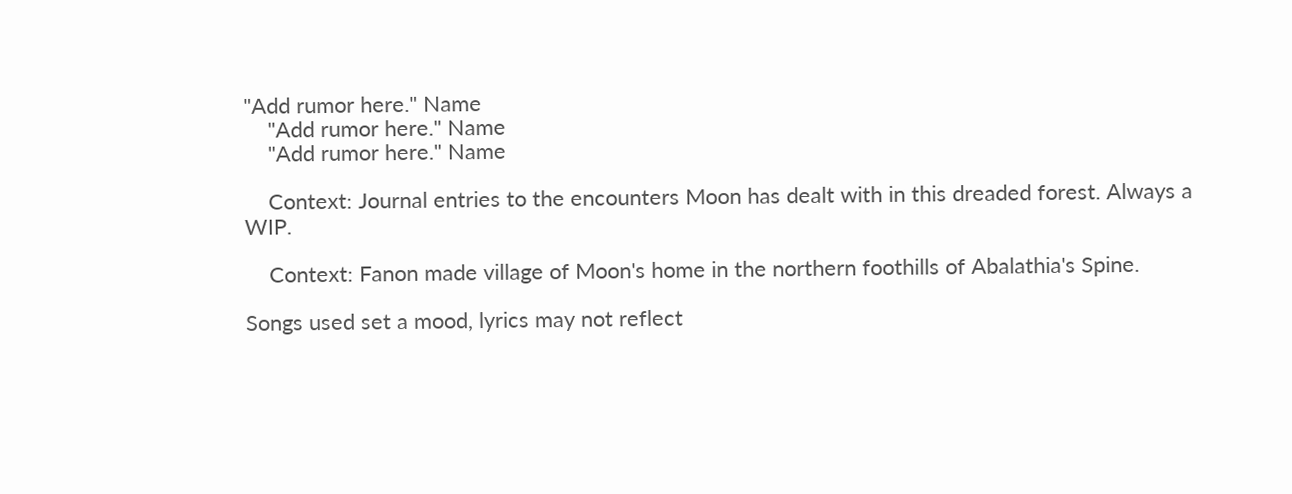"Add rumor here." Name
    "Add rumor here." Name
    "Add rumor here." Name

    Context: Journal entries to the encounters Moon has dealt with in this dreaded forest. Always a WIP.

    Context: Fanon made village of Moon's home in the northern foothills of Abalathia's Spine.

Songs used set a mood, lyrics may not reflect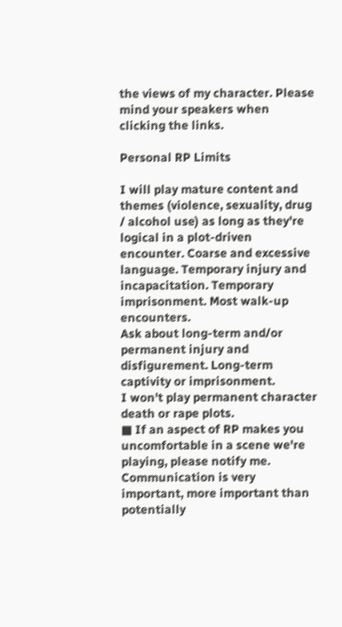the views of my character. Please mind your speakers when clicking the links.

Personal RP Limits

I will play mature content and themes (violence, sexuality, drug / alcohol use) as long as they're logical in a plot-driven encounter. Coarse and excessive language. Temporary injury and incapacitation. Temporary imprisonment. Most walk-up encounters.
Ask about long-term and/or permanent injury and disfigurement. Long-term captivity or imprisonment.
I won't play permanent character death or rape plots.
■ If an aspect of RP makes you uncomfortable in a scene we're playing, please notify me. Communication is very important, more important than potentially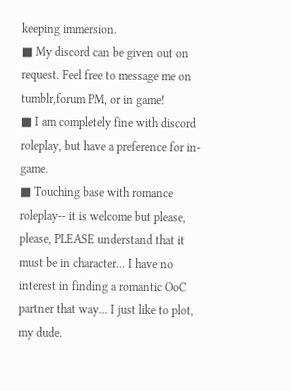keeping immersion.
■ My discord can be given out on request. Feel free to message me on tumblr,forum PM, or in game!
■ I am completely fine with discord roleplay, but have a preference for in-game.
■ Touching base with romance roleplay-- it is welcome but please, please, PLEASE understand that it must be in character... I have no interest in finding a romantic OoC partner that way... I just like to plot, my dude.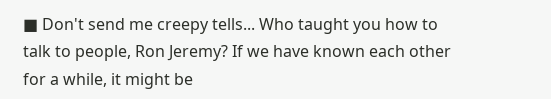■ Don't send me creepy tells... Who taught you how to talk to people, Ron Jeremy? If we have known each other for a while, it might be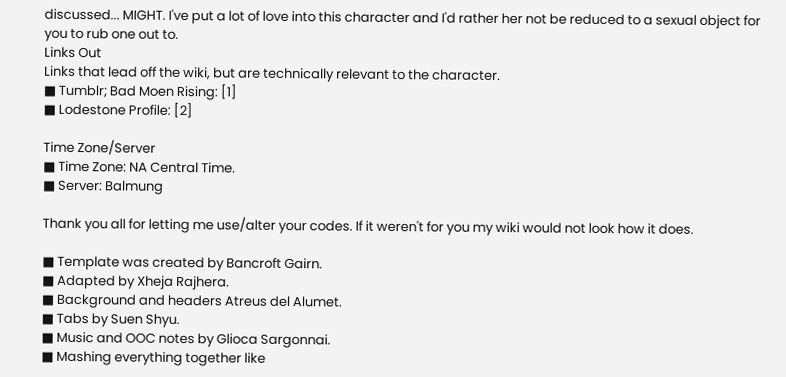discussed... MIGHT. I've put a lot of love into this character and I'd rather her not be reduced to a sexual object for you to rub one out to.
Links Out
Links that lead off the wiki, but are technically relevant to the character.
■ Tumblr; Bad Moen Rising: [1]
■ Lodestone Profile: [2]

Time Zone/Server
■ Time Zone: NA Central Time.
■ Server: Balmung

Thank you all for letting me use/alter your codes. If it weren't for you my wiki would not look how it does.

■ Template was created by Bancroft Gairn.
■ Adapted by Xheja Rajhera.
■ Background and headers Atreus del Alumet.
■ Tabs by Suen Shyu.
■ Music and OOC notes by Glioca Sargonnai.
■ Mashing everything together like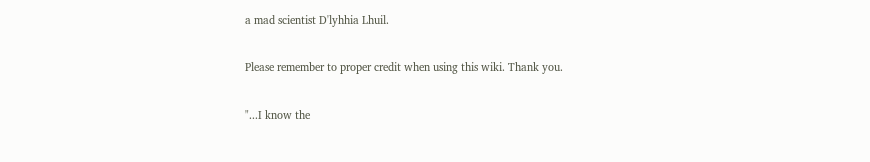a mad scientist D'lyhhia Lhuil.

Please remember to proper credit when using this wiki. Thank you.

"...I know the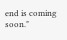end is coming soon."